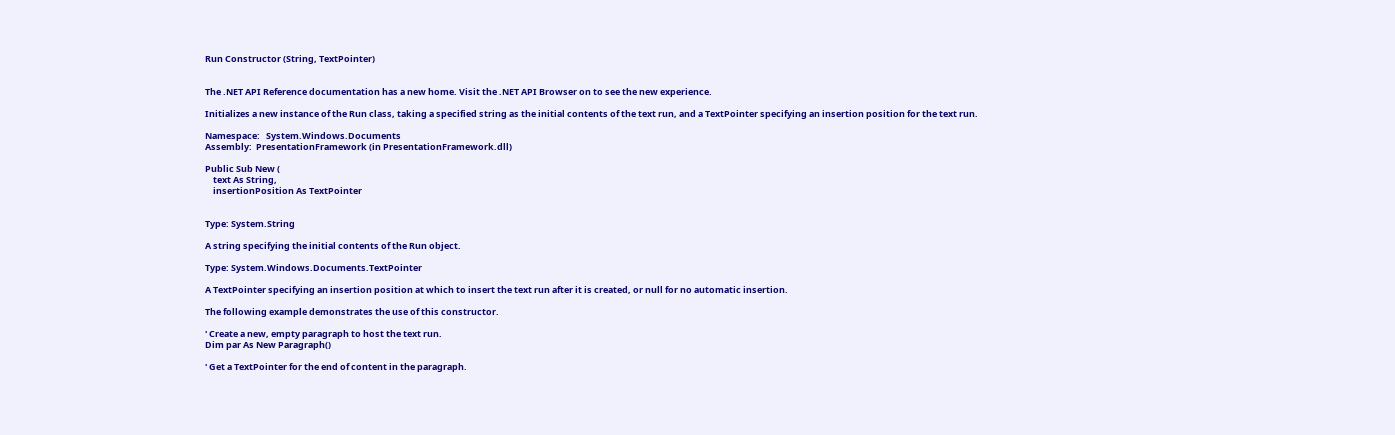Run Constructor (String, TextPointer)


The .NET API Reference documentation has a new home. Visit the .NET API Browser on to see the new experience.

Initializes a new instance of the Run class, taking a specified string as the initial contents of the text run, and a TextPointer specifying an insertion position for the text run.

Namespace:   System.Windows.Documents
Assembly:  PresentationFramework (in PresentationFramework.dll)

Public Sub New (
    text As String,
    insertionPosition As TextPointer


Type: System.String

A string specifying the initial contents of the Run object.

Type: System.Windows.Documents.TextPointer

A TextPointer specifying an insertion position at which to insert the text run after it is created, or null for no automatic insertion.

The following example demonstrates the use of this constructor.

' Create a new, empty paragraph to host the text run.
Dim par As New Paragraph()

' Get a TextPointer for the end of content in the paragraph.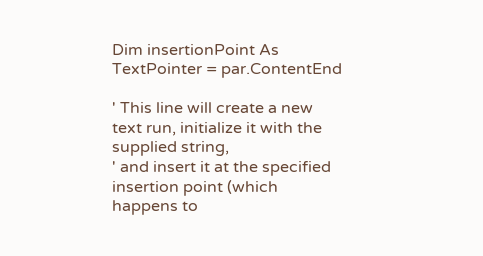Dim insertionPoint As TextPointer = par.ContentEnd

' This line will create a new text run, initialize it with the supplied string,
' and insert it at the specified insertion point (which happens to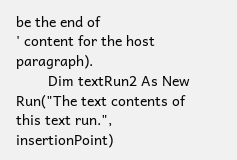be the end of
' content for the host paragraph).
        Dim textRun2 As New Run("The text contents of this text run.", insertionPoint)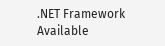.NET Framework
Available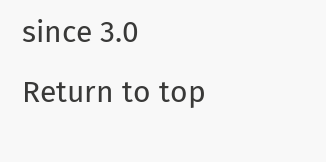since 3.0
Return to top